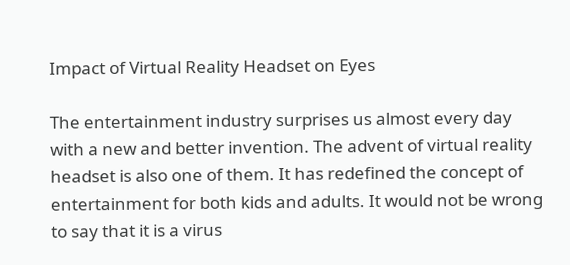Impact of Virtual Reality Headset on Eyes

The entertainment industry surprises us almost every day with a new and better invention. The advent of virtual reality headset is also one of them. It has redefined the concept of entertainment for both kids and adults. It would not be wrong to say that it is a virus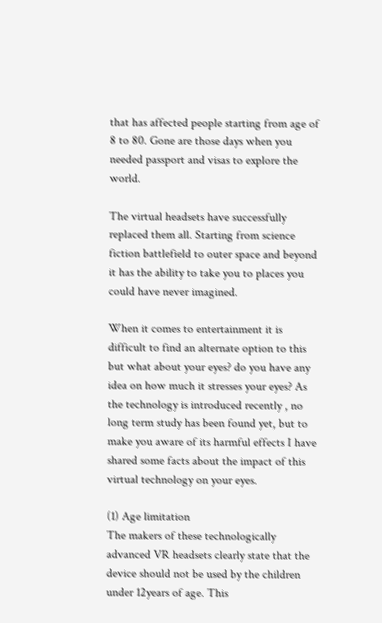that has affected people starting from age of 8 to 80. Gone are those days when you needed passport and visas to explore the world.

The virtual headsets have successfully replaced them all. Starting from science fiction battlefield to outer space and beyond it has the ability to take you to places you could have never imagined.

When it comes to entertainment it is difficult to find an alternate option to this but what about your eyes? do you have any idea on how much it stresses your eyes? As the technology is introduced recently , no long term study has been found yet, but to make you aware of its harmful effects I have shared some facts about the impact of this virtual technology on your eyes.

(1) Age limitation
The makers of these technologically advanced VR headsets clearly state that the device should not be used by the children under 12years of age. This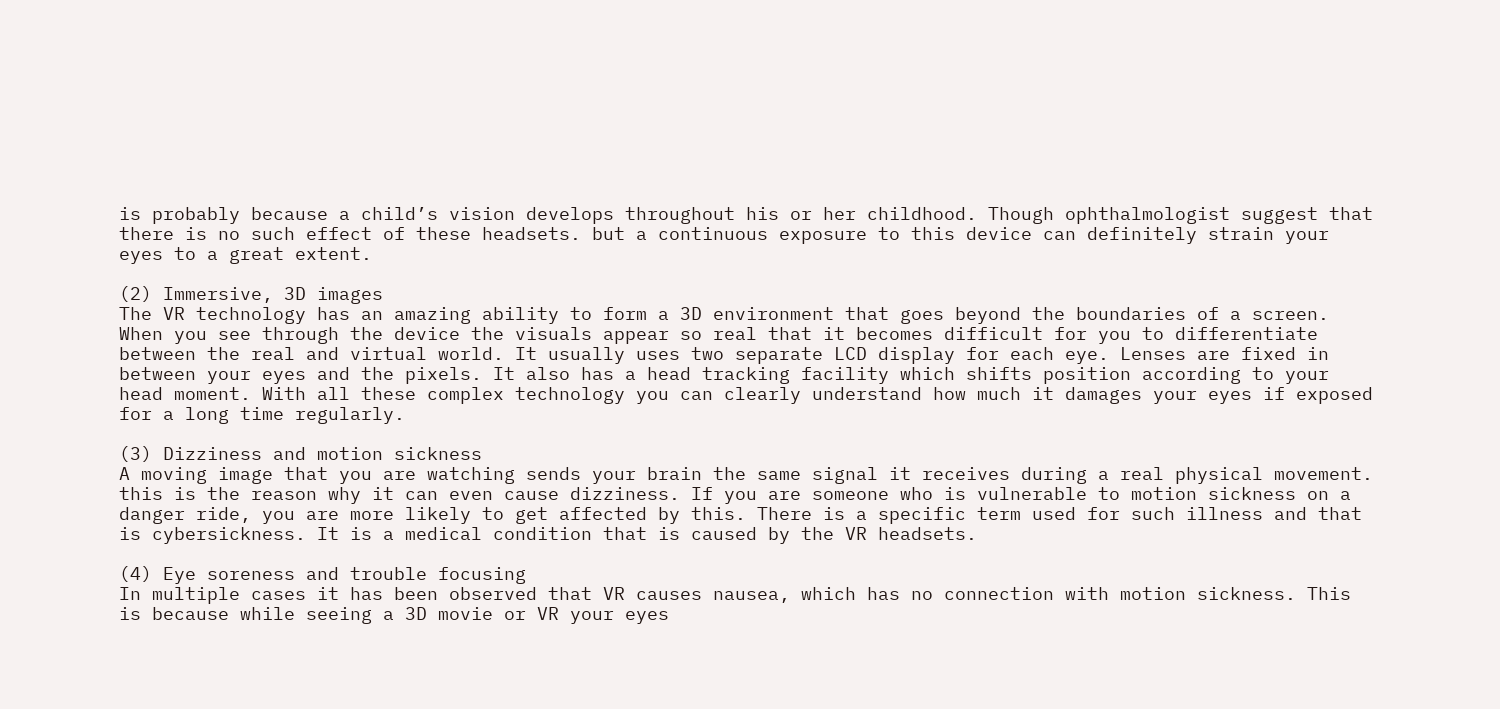is probably because a child’s vision develops throughout his or her childhood. Though ophthalmologist suggest that there is no such effect of these headsets. but a continuous exposure to this device can definitely strain your eyes to a great extent.

(2) Immersive, 3D images
The VR technology has an amazing ability to form a 3D environment that goes beyond the boundaries of a screen. When you see through the device the visuals appear so real that it becomes difficult for you to differentiate between the real and virtual world. It usually uses two separate LCD display for each eye. Lenses are fixed in between your eyes and the pixels. It also has a head tracking facility which shifts position according to your head moment. With all these complex technology you can clearly understand how much it damages your eyes if exposed for a long time regularly.

(3) Dizziness and motion sickness
A moving image that you are watching sends your brain the same signal it receives during a real physical movement. this is the reason why it can even cause dizziness. If you are someone who is vulnerable to motion sickness on a danger ride, you are more likely to get affected by this. There is a specific term used for such illness and that is cybersickness. It is a medical condition that is caused by the VR headsets.

(4) Eye soreness and trouble focusing
In multiple cases it has been observed that VR causes nausea, which has no connection with motion sickness. This is because while seeing a 3D movie or VR your eyes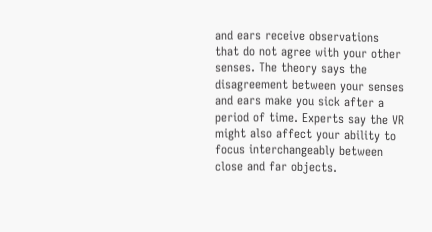and ears receive observations that do not agree with your other senses. The theory says the disagreement between your senses and ears make you sick after a period of time. Experts say the VR might also affect your ability to focus interchangeably between close and far objects.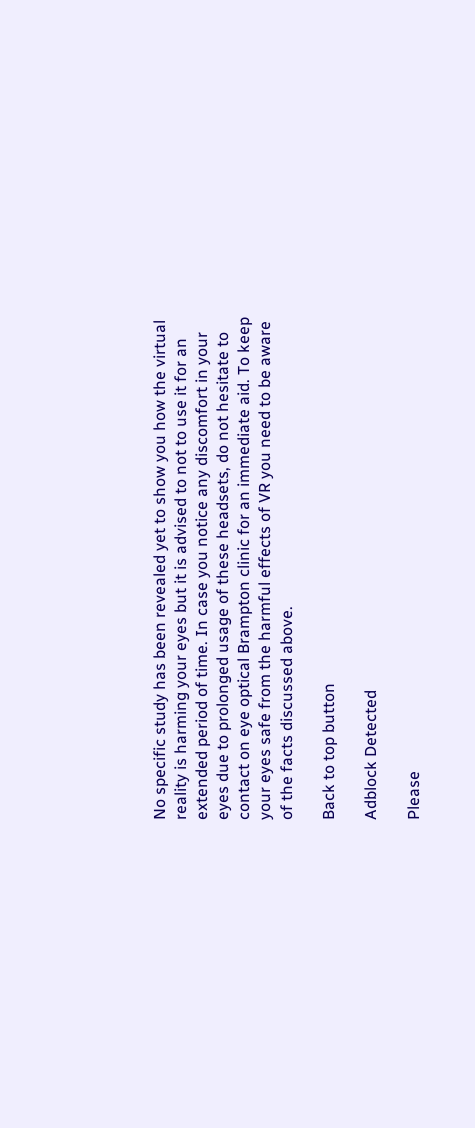No specific study has been revealed yet to show you how the virtual reality is harming your eyes but it is advised to not to use it for an extended period of time. In case you notice any discomfort in your eyes due to prolonged usage of these headsets, do not hesitate to contact on eye optical Brampton clinic for an immediate aid. To keep your eyes safe from the harmful effects of VR you need to be aware of the facts discussed above.

Back to top button

Adblock Detected

Please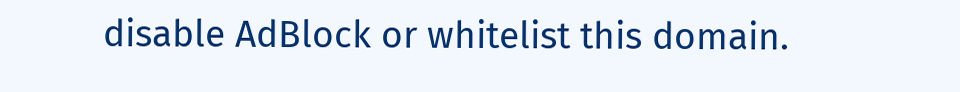disable AdBlock or whitelist this domain.